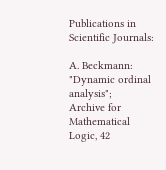Publications in Scientific Journals:

A. Beckmann:
"Dynamic ordinal analysis";
Archive for Mathematical Logic, 42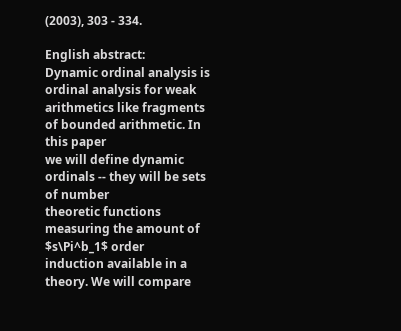(2003), 303 - 334.

English abstract:
Dynamic ordinal analysis is ordinal analysis for weak
arithmetics like fragments of bounded arithmetic. In this paper
we will define dynamic ordinals -- they will be sets of number
theoretic functions measuring the amount of $s\Pi^b_1$ order
induction available in a theory. We will compare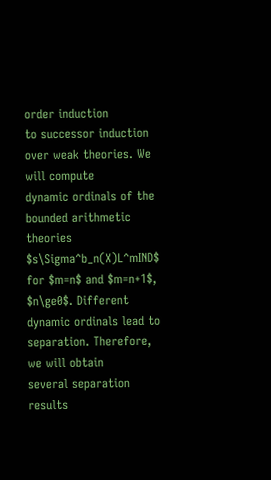order induction
to successor induction over weak theories. We will compute
dynamic ordinals of the bounded arithmetic theories
$s\Sigma^b_n(X)L^mIND$ for $m=n$ and $m=n+1$, $n\ge0$. Different
dynamic ordinals lead to separation. Therefore, we will obtain
several separation results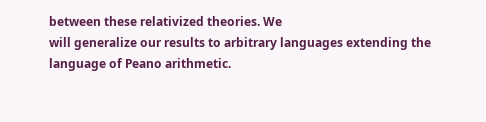between these relativized theories. We
will generalize our results to arbitrary languages extending the
language of Peano arithmetic.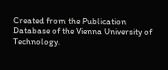Created from the Publication Database of the Vienna University of Technology.